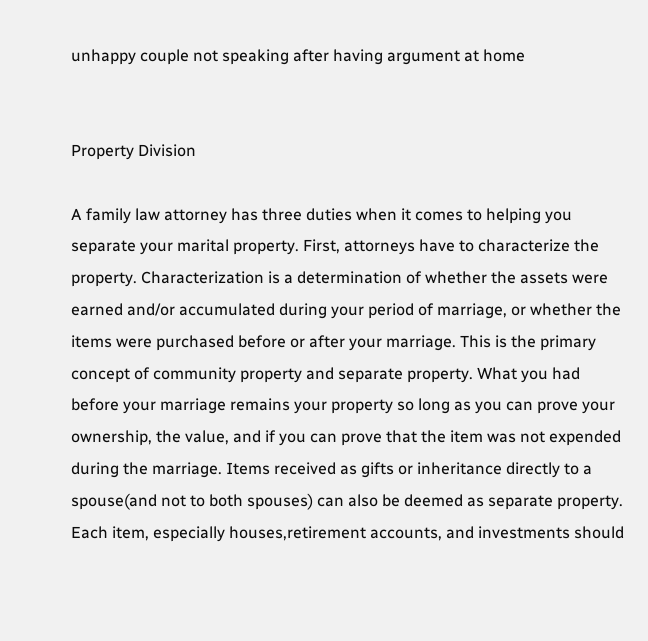unhappy couple not speaking after having argument at home


Property Division

A family law attorney has three duties when it comes to helping you separate your marital property. First, attorneys have to characterize the property. Characterization is a determination of whether the assets were earned and/or accumulated during your period of marriage, or whether the items were purchased before or after your marriage. This is the primary concept of community property and separate property. What you had before your marriage remains your property so long as you can prove your ownership, the value, and if you can prove that the item was not expended during the marriage. Items received as gifts or inheritance directly to a spouse(and not to both spouses) can also be deemed as separate property. Each item, especially houses,retirement accounts, and investments should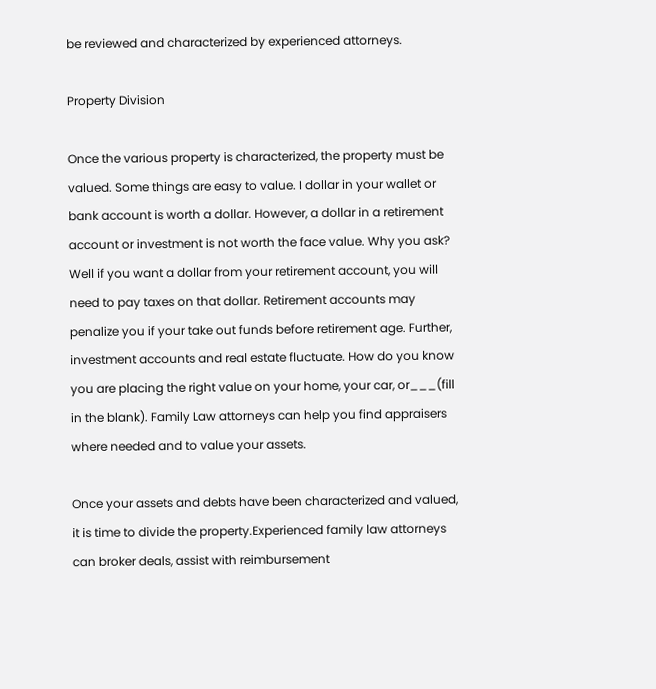be reviewed and characterized by experienced attorneys.

Property Division

Once the various property is characterized, the property must be valued. Some things are easy to value. I dollar in your wallet or bank account is worth a dollar. However, a dollar in a retirement account or investment is not worth the face value. Why you ask? Well if you want a dollar from your retirement account, you will need to pay taxes on that dollar. Retirement accounts may penalize you if your take out funds before retirement age. Further, investment accounts and real estate fluctuate. How do you know you are placing the right value on your home, your car, or___(fill in the blank). Family Law attorneys can help you find appraisers where needed and to value your assets.

Once your assets and debts have been characterized and valued, it is time to divide the property.Experienced family law attorneys can broker deals, assist with reimbursement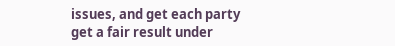issues, and get each party get a fair result under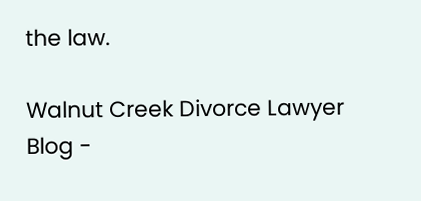the law.

Walnut Creek Divorce Lawyer Blog -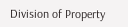Division of Property